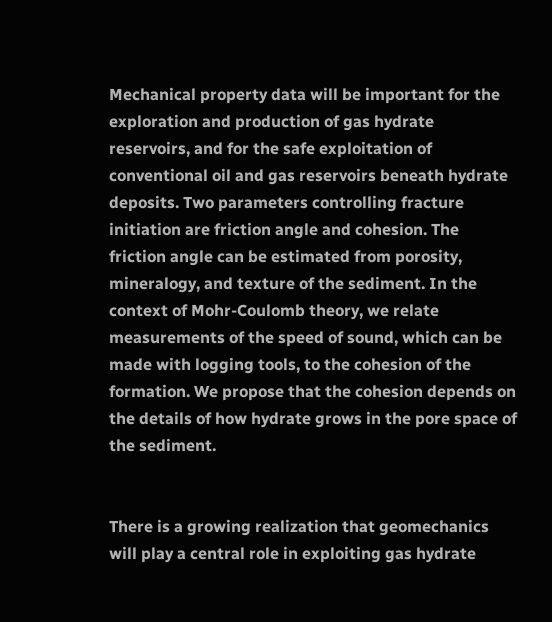Mechanical property data will be important for the exploration and production of gas hydrate reservoirs, and for the safe exploitation of conventional oil and gas reservoirs beneath hydrate deposits. Two parameters controlling fracture initiation are friction angle and cohesion. The friction angle can be estimated from porosity, mineralogy, and texture of the sediment. In the context of Mohr-Coulomb theory, we relate measurements of the speed of sound, which can be made with logging tools, to the cohesion of the formation. We propose that the cohesion depends on the details of how hydrate grows in the pore space of the sediment.


There is a growing realization that geomechanics will play a central role in exploiting gas hydrate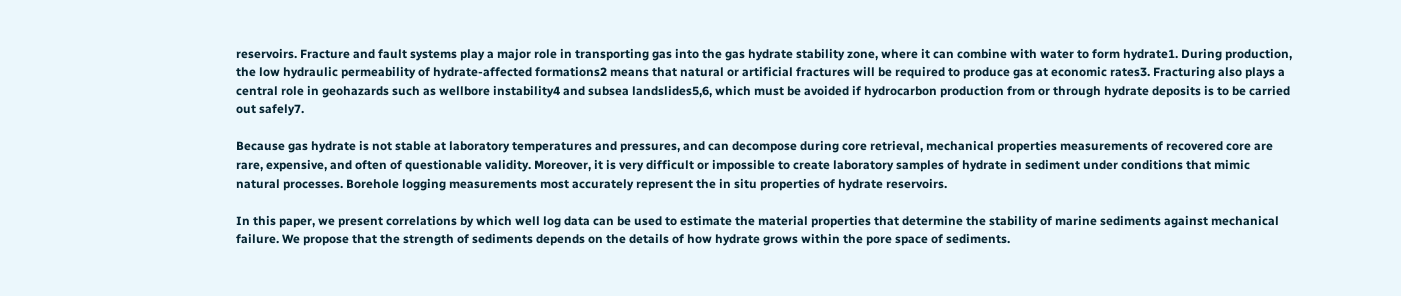reservoirs. Fracture and fault systems play a major role in transporting gas into the gas hydrate stability zone, where it can combine with water to form hydrate1. During production, the low hydraulic permeability of hydrate-affected formations2 means that natural or artificial fractures will be required to produce gas at economic rates3. Fracturing also plays a central role in geohazards such as wellbore instability4 and subsea landslides5,6, which must be avoided if hydrocarbon production from or through hydrate deposits is to be carried out safely7.

Because gas hydrate is not stable at laboratory temperatures and pressures, and can decompose during core retrieval, mechanical properties measurements of recovered core are rare, expensive, and often of questionable validity. Moreover, it is very difficult or impossible to create laboratory samples of hydrate in sediment under conditions that mimic natural processes. Borehole logging measurements most accurately represent the in situ properties of hydrate reservoirs.

In this paper, we present correlations by which well log data can be used to estimate the material properties that determine the stability of marine sediments against mechanical failure. We propose that the strength of sediments depends on the details of how hydrate grows within the pore space of sediments.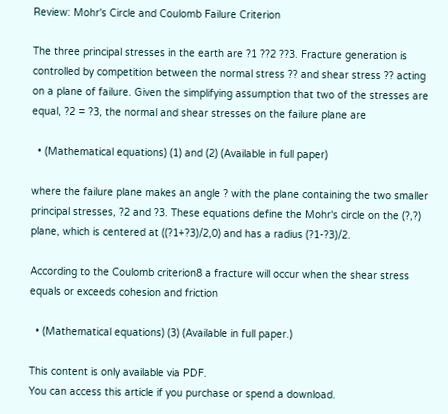Review: Mohr's Circle and Coulomb Failure Criterion

The three principal stresses in the earth are ?1 ??2 ??3. Fracture generation is controlled by competition between the normal stress ?? and shear stress ?? acting on a plane of failure. Given the simplifying assumption that two of the stresses are equal, ?2 = ?3, the normal and shear stresses on the failure plane are

  • (Mathematical equations) (1) and (2) (Available in full paper)

where the failure plane makes an angle ? with the plane containing the two smaller principal stresses, ?2 and ?3. These equations define the Mohr's circle on the (?,?) plane, which is centered at ((?1+?3)/2,0) and has a radius (?1-?3)/2.

According to the Coulomb criterion8 a fracture will occur when the shear stress equals or exceeds cohesion and friction

  • (Mathematical equations) (3) (Available in full paper.)

This content is only available via PDF.
You can access this article if you purchase or spend a download.